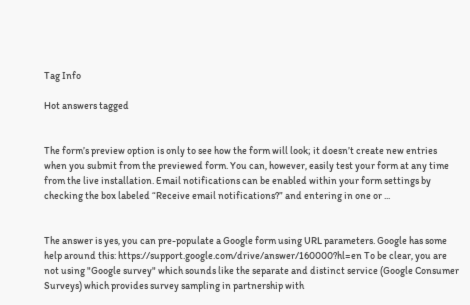Tag Info

Hot answers tagged


The form’s preview option is only to see how the form will look; it doesn’t create new entries when you submit from the previewed form. You can, however, easily test your form at any time from the live installation. Email notifications can be enabled within your form settings by checking the box labeled “Receive email notifications?” and entering in one or ...


The answer is yes, you can pre-populate a Google form using URL parameters. Google has some help around this: https://support.google.com/drive/answer/160000?hl=en To be clear, you are not using "Google survey" which sounds like the separate and distinct service (Google Consumer Surveys) which provides survey sampling in partnership with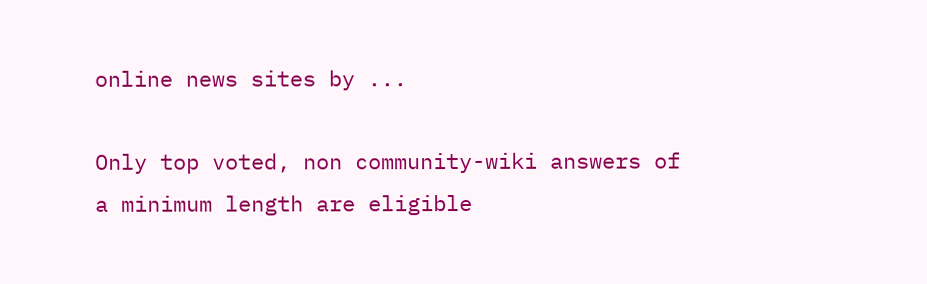online news sites by ...

Only top voted, non community-wiki answers of a minimum length are eligible